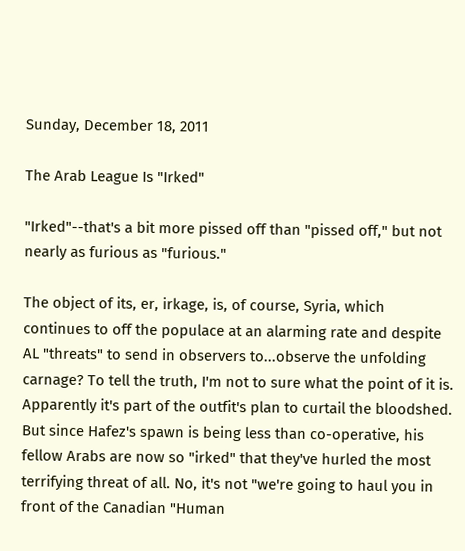Sunday, December 18, 2011

The Arab League Is "Irked"

"Irked"--that's a bit more pissed off than "pissed off," but not nearly as furious as "furious."

The object of its, er, irkage, is, of course, Syria, which continues to off the populace at an alarming rate and despite AL "threats" to send in observers to...observe the unfolding carnage? To tell the truth, I'm not to sure what the point of it is. Apparently it's part of the outfit's plan to curtail the bloodshed. But since Hafez's spawn is being less than co-operative, his fellow Arabs are now so "irked" that they've hurled the most terrifying threat of all. No, it's not "we're going to haul you in front of the Canadian "Human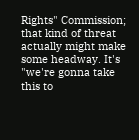Rights" Commission; that kind of threat actually might make some headway. It's "we're gonna take this to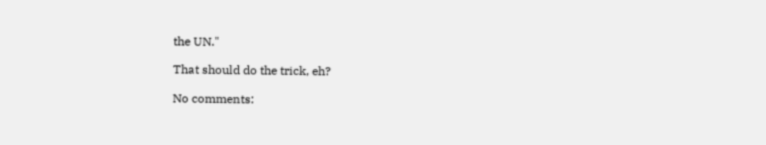the UN."

That should do the trick, eh?

No comments: